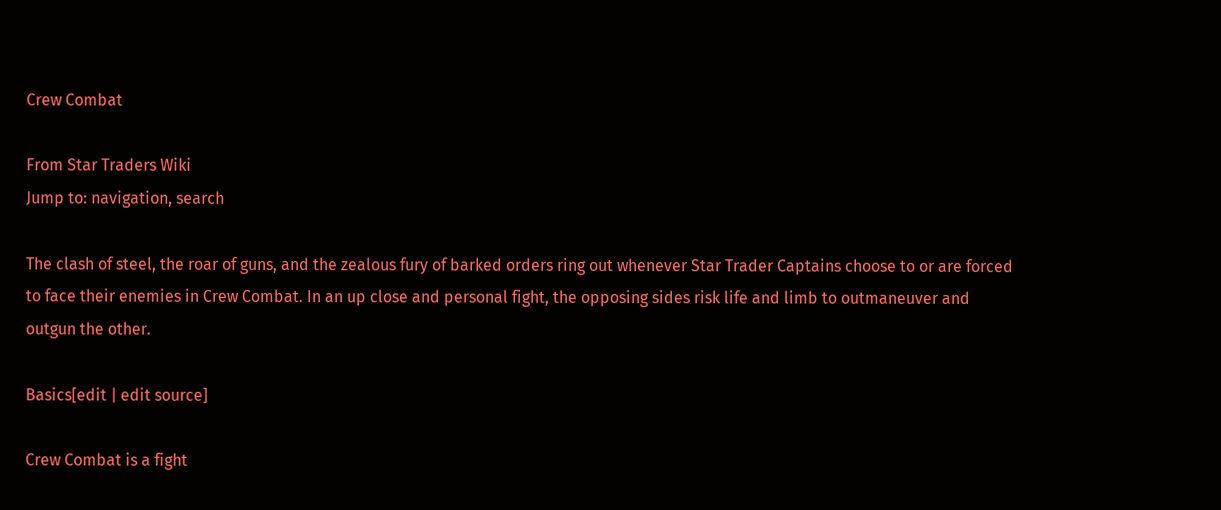Crew Combat

From Star Traders Wiki
Jump to: navigation, search

The clash of steel, the roar of guns, and the zealous fury of barked orders ring out whenever Star Trader Captains choose to or are forced to face their enemies in Crew Combat. In an up close and personal fight, the opposing sides risk life and limb to outmaneuver and outgun the other.

Basics[edit | edit source]

Crew Combat is a fight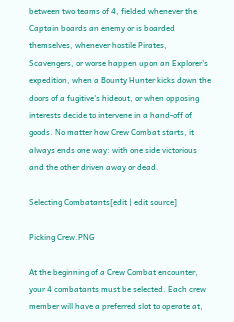between two teams of 4, fielded whenever the Captain boards an enemy or is boarded themselves, whenever hostile Pirates, Scavengers, or worse happen upon an Explorer's expedition, when a Bounty Hunter kicks down the doors of a fugitive's hideout, or when opposing interests decide to intervene in a hand-off of goods. No matter how Crew Combat starts, it always ends one way: with one side victorious and the other driven away or dead.

Selecting Combatants[edit | edit source]

Picking Crew.PNG

At the beginning of a Crew Combat encounter, your 4 combatants must be selected. Each crew member will have a preferred slot to operate at,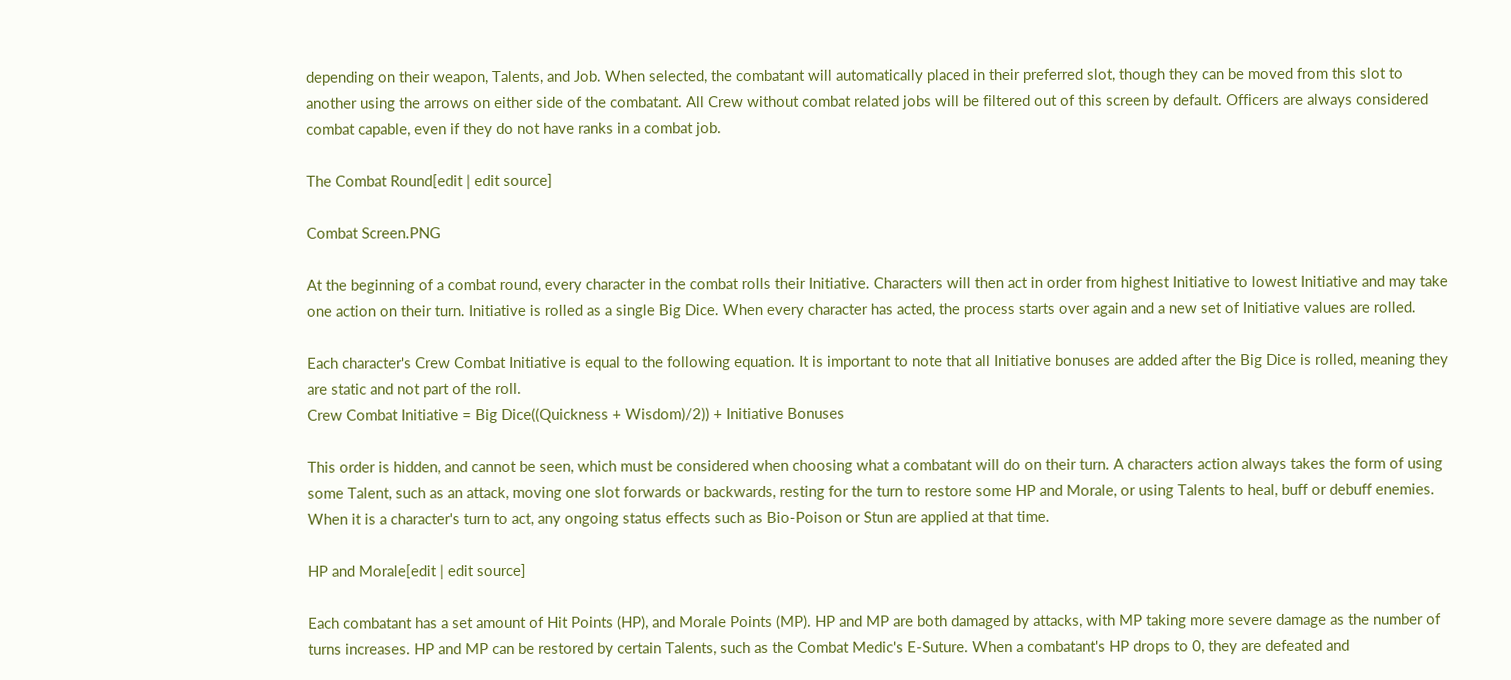depending on their weapon, Talents, and Job. When selected, the combatant will automatically placed in their preferred slot, though they can be moved from this slot to another using the arrows on either side of the combatant. All Crew without combat related jobs will be filtered out of this screen by default. Officers are always considered combat capable, even if they do not have ranks in a combat job.

The Combat Round[edit | edit source]

Combat Screen.PNG

At the beginning of a combat round, every character in the combat rolls their Initiative. Characters will then act in order from highest Initiative to lowest Initiative and may take one action on their turn. Initiative is rolled as a single Big Dice. When every character has acted, the process starts over again and a new set of Initiative values are rolled.

Each character's Crew Combat Initiative is equal to the following equation. It is important to note that all Initiative bonuses are added after the Big Dice is rolled, meaning they are static and not part of the roll.
Crew Combat Initiative = Big Dice((Quickness + Wisdom)/2)) + Initiative Bonuses

This order is hidden, and cannot be seen, which must be considered when choosing what a combatant will do on their turn. A characters action always takes the form of using some Talent, such as an attack, moving one slot forwards or backwards, resting for the turn to restore some HP and Morale, or using Talents to heal, buff or debuff enemies. When it is a character's turn to act, any ongoing status effects such as Bio-Poison or Stun are applied at that time.

HP and Morale[edit | edit source]

Each combatant has a set amount of Hit Points (HP), and Morale Points (MP). HP and MP are both damaged by attacks, with MP taking more severe damage as the number of turns increases. HP and MP can be restored by certain Talents, such as the Combat Medic's E-Suture. When a combatant's HP drops to 0, they are defeated and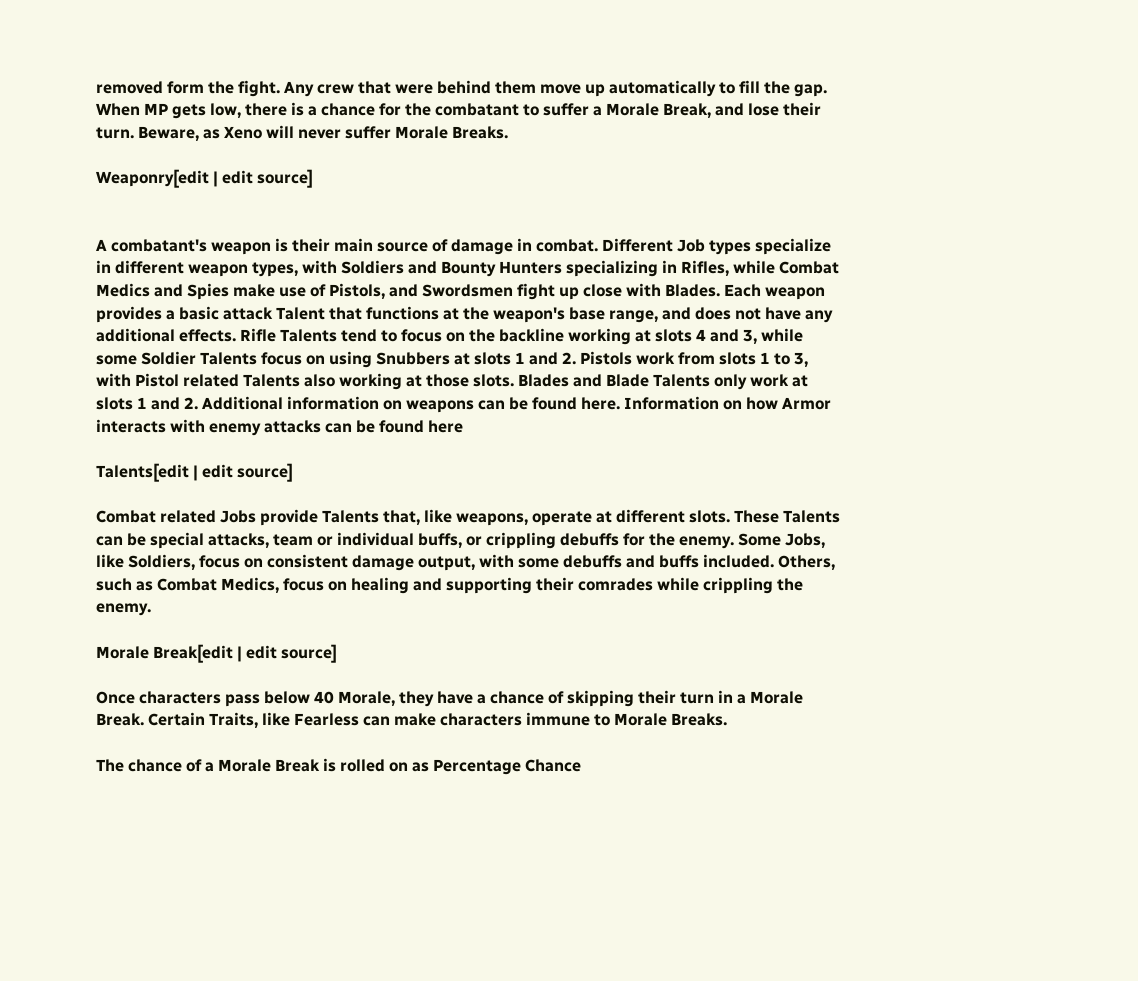removed form the fight. Any crew that were behind them move up automatically to fill the gap. When MP gets low, there is a chance for the combatant to suffer a Morale Break, and lose their turn. Beware, as Xeno will never suffer Morale Breaks.

Weaponry[edit | edit source]


A combatant's weapon is their main source of damage in combat. Different Job types specialize in different weapon types, with Soldiers and Bounty Hunters specializing in Rifles, while Combat Medics and Spies make use of Pistols, and Swordsmen fight up close with Blades. Each weapon provides a basic attack Talent that functions at the weapon's base range, and does not have any additional effects. Rifle Talents tend to focus on the backline working at slots 4 and 3, while some Soldier Talents focus on using Snubbers at slots 1 and 2. Pistols work from slots 1 to 3, with Pistol related Talents also working at those slots. Blades and Blade Talents only work at slots 1 and 2. Additional information on weapons can be found here. Information on how Armor interacts with enemy attacks can be found here

Talents[edit | edit source]

Combat related Jobs provide Talents that, like weapons, operate at different slots. These Talents can be special attacks, team or individual buffs, or crippling debuffs for the enemy. Some Jobs, like Soldiers, focus on consistent damage output, with some debuffs and buffs included. Others, such as Combat Medics, focus on healing and supporting their comrades while crippling the enemy.

Morale Break[edit | edit source]

Once characters pass below 40 Morale, they have a chance of skipping their turn in a Morale Break. Certain Traits, like Fearless can make characters immune to Morale Breaks.

The chance of a Morale Break is rolled on as Percentage Chance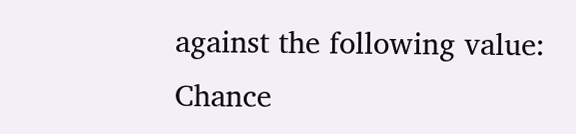against the following value:
Chance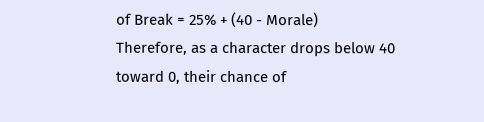of Break = 25% + (40 - Morale)
Therefore, as a character drops below 40 toward 0, their chance of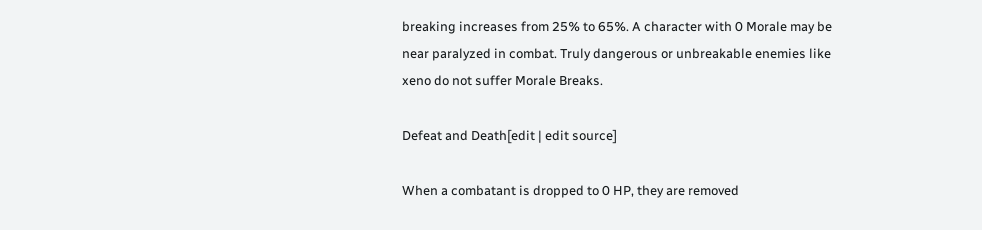breaking increases from 25% to 65%. A character with 0 Morale may be near paralyzed in combat. Truly dangerous or unbreakable enemies like xeno do not suffer Morale Breaks.

Defeat and Death[edit | edit source]

When a combatant is dropped to 0 HP, they are removed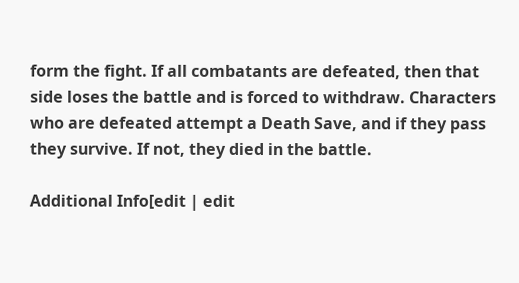form the fight. If all combatants are defeated, then that side loses the battle and is forced to withdraw. Characters who are defeated attempt a Death Save, and if they pass they survive. If not, they died in the battle.

Additional Info[edit | edit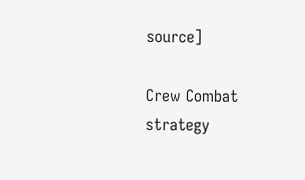source]

Crew Combat strategy